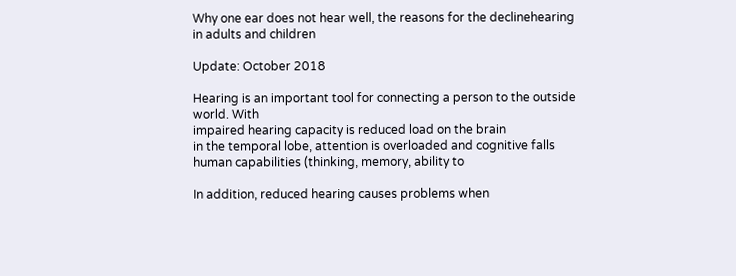Why one ear does not hear well, the reasons for the declinehearing in adults and children

Update: October 2018

Hearing is an important tool for connecting a person to the outside world. With
impaired hearing capacity is reduced load on the brain
in the temporal lobe, attention is overloaded and cognitive falls
human capabilities (thinking, memory, ability to

In addition, reduced hearing causes problems when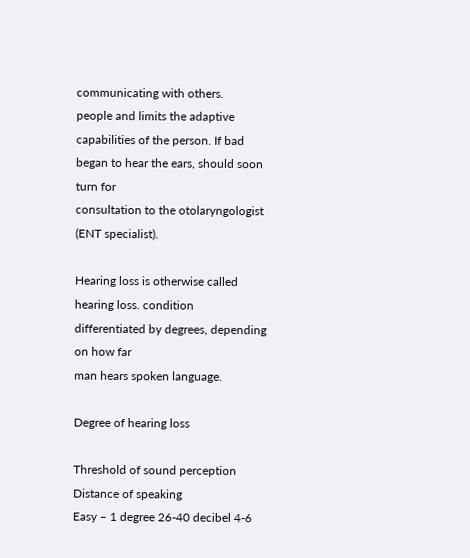communicating with others.
people and limits the adaptive capabilities of the person. If bad
began to hear the ears, should soon turn for
consultation to the otolaryngologist (ENT specialist).

Hearing loss is otherwise called hearing loss. condition
differentiated by degrees, depending on how far
man hears spoken language.

Degree of hearing loss

Threshold of sound perception Distance of speaking
Easy – 1 degree 26-40 decibel 4-6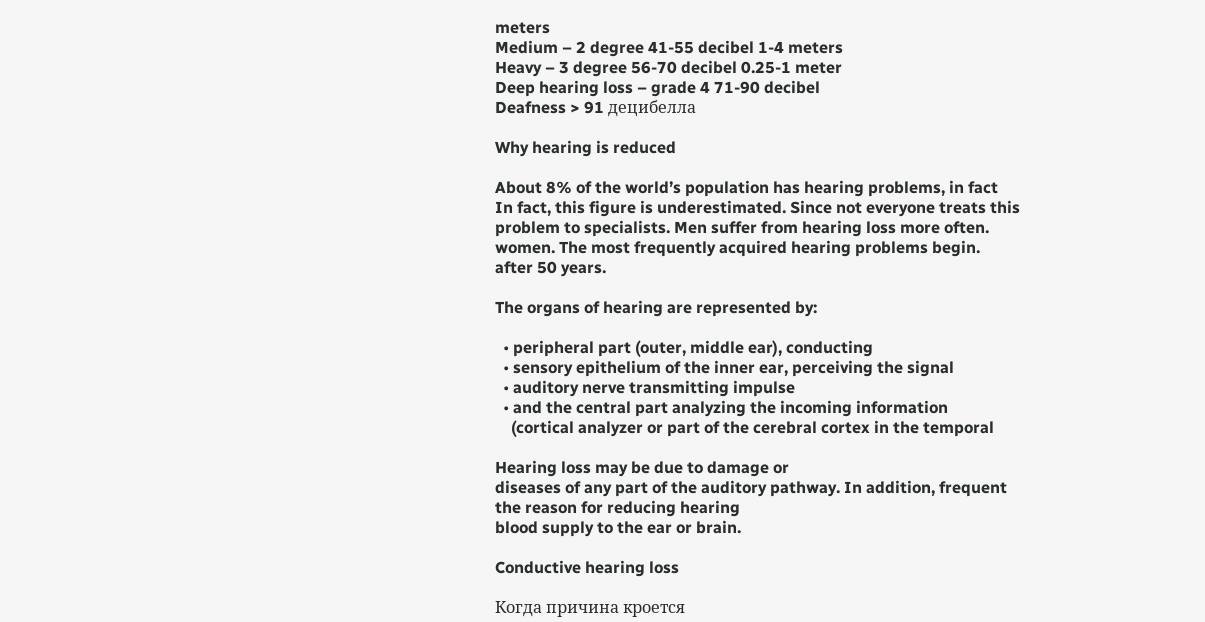meters
Medium – 2 degree 41-55 decibel 1-4 meters
Heavy – 3 degree 56-70 decibel 0.25-1 meter
Deep hearing loss – grade 4 71-90 decibel
Deafness > 91 децибелла

Why hearing is reduced

About 8% of the world’s population has hearing problems, in fact
In fact, this figure is underestimated. Since not everyone treats this
problem to specialists. Men suffer from hearing loss more often.
women. The most frequently acquired hearing problems begin.
after 50 years.

The organs of hearing are represented by:

  • peripheral part (outer, middle ear), conducting
  • sensory epithelium of the inner ear, perceiving the signal
  • auditory nerve transmitting impulse
  • and the central part analyzing the incoming information
    (cortical analyzer or part of the cerebral cortex in the temporal

Hearing loss may be due to damage or
diseases of any part of the auditory pathway. In addition, frequent
the reason for reducing hearing
blood supply to the ear or brain.

Conductive hearing loss

Когда причина кроется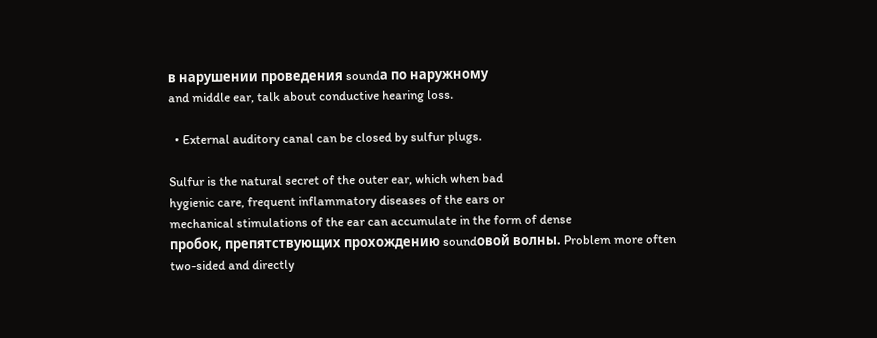в нарушении проведения soundа по наружному
and middle ear, talk about conductive hearing loss.

  • External auditory canal can be closed by sulfur plugs.

Sulfur is the natural secret of the outer ear, which when bad
hygienic care, frequent inflammatory diseases of the ears or
mechanical stimulations of the ear can accumulate in the form of dense
пробок, препятствующих прохождению soundовой волны. Problem more often
two-sided and directly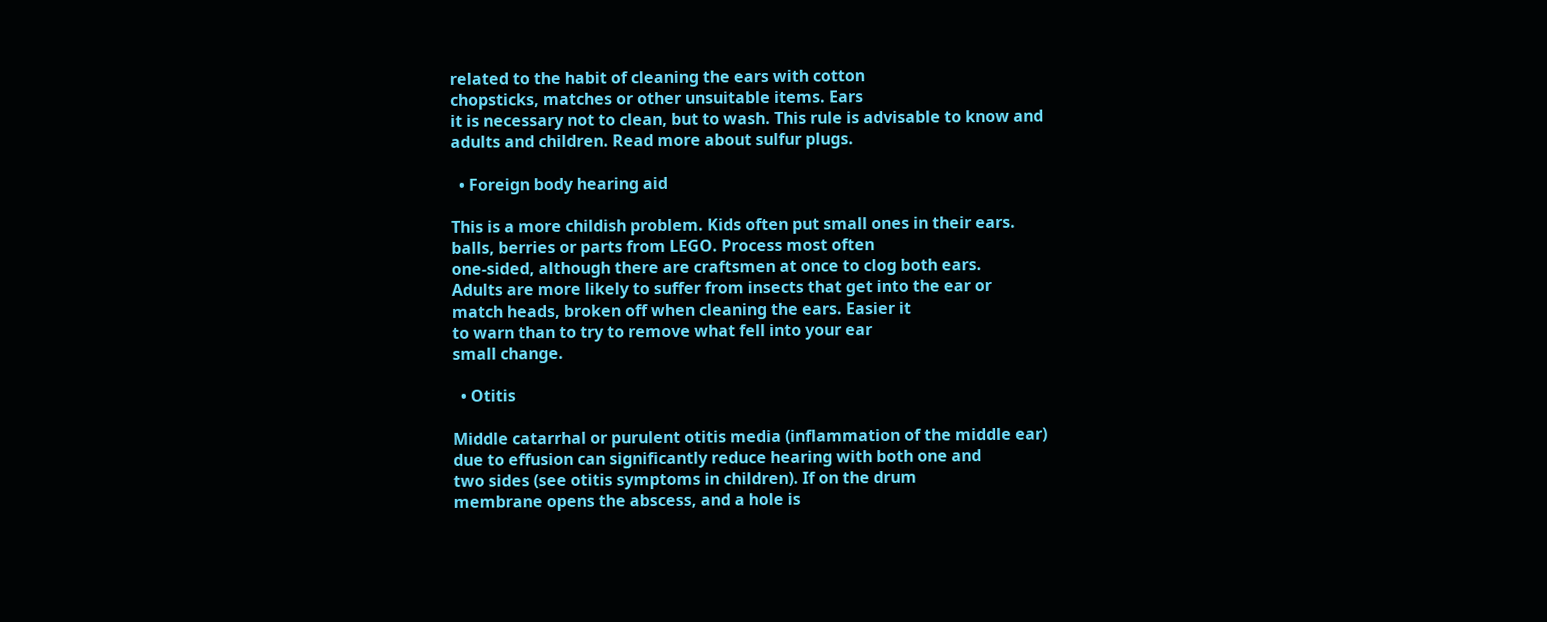related to the habit of cleaning the ears with cotton
chopsticks, matches or other unsuitable items. Ears
it is necessary not to clean, but to wash. This rule is advisable to know and
adults and children. Read more about sulfur plugs.

  • Foreign body hearing aid

This is a more childish problem. Kids often put small ones in their ears.
balls, berries or parts from LEGO. Process most often
one-sided, although there are craftsmen at once to clog both ears.
Adults are more likely to suffer from insects that get into the ear or
match heads, broken off when cleaning the ears. Easier it
to warn than to try to remove what fell into your ear
small change.

  • Otitis

Middle catarrhal or purulent otitis media (inflammation of the middle ear)
due to effusion can significantly reduce hearing with both one and
two sides (see otitis symptoms in children). If on the drum
membrane opens the abscess, and a hole is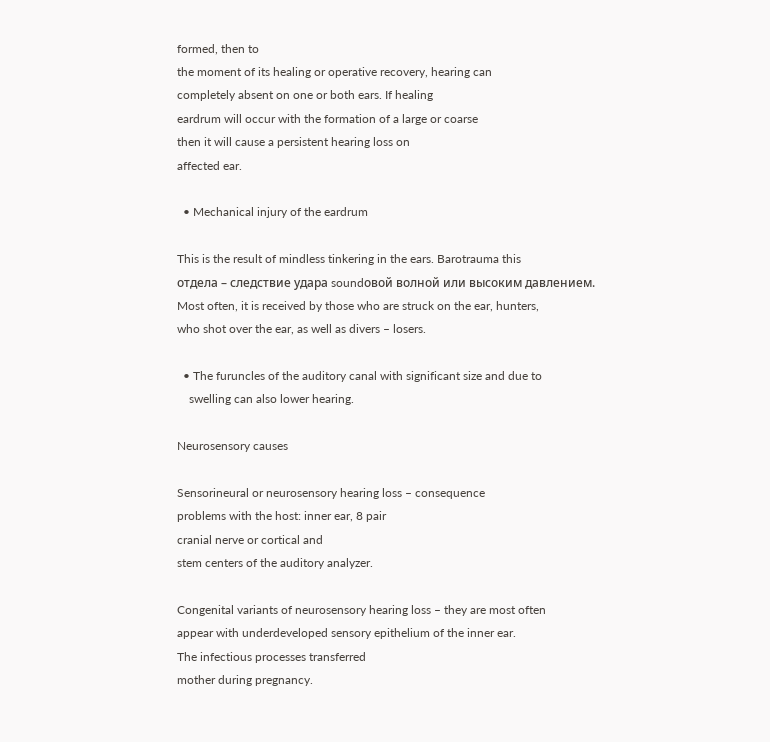formed, then to
the moment of its healing or operative recovery, hearing can
completely absent on one or both ears. If healing
eardrum will occur with the formation of a large or coarse
then it will cause a persistent hearing loss on
affected ear.

  • Mechanical injury of the eardrum

This is the result of mindless tinkering in the ears. Barotrauma this
отдела – следствие удара soundовой волной или высоким давлением.
Most often, it is received by those who are struck on the ear, hunters,
who shot over the ear, as well as divers – losers.

  • The furuncles of the auditory canal with significant size and due to
    swelling can also lower hearing.

Neurosensory causes

Sensorineural or neurosensory hearing loss – consequence
problems with the host: inner ear, 8 pair
cranial nerve or cortical and
stem centers of the auditory analyzer.

Congenital variants of neurosensory hearing loss – they are most often
appear with underdeveloped sensory epithelium of the inner ear.
The infectious processes transferred
mother during pregnancy.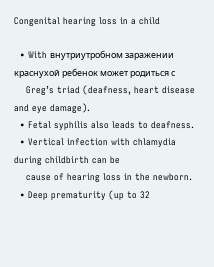Congenital hearing loss in a child

  • With внутриутробном заражении краснухой ребенок может родиться с
    Greg’s triad (deafness, heart disease and eye damage).
  • Fetal syphilis also leads to deafness.
  • Vertical infection with chlamydia during childbirth can be
    cause of hearing loss in the newborn.
  • Deep prematurity (up to 32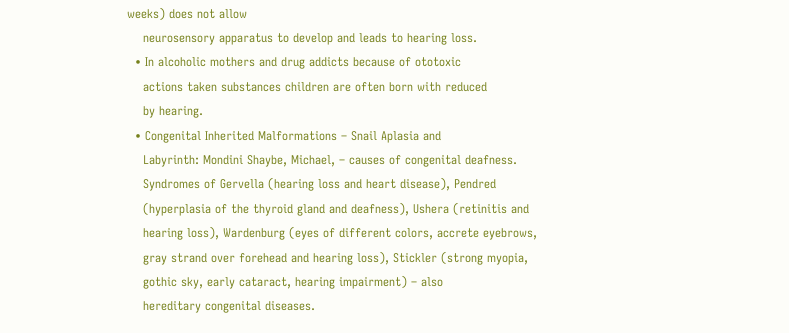weeks) does not allow
    neurosensory apparatus to develop and leads to hearing loss.
  • In alcoholic mothers and drug addicts because of ototoxic
    actions taken substances children are often born with reduced
    by hearing.
  • Congenital Inherited Malformations – Snail Aplasia and
    Labyrinth: Mondini Shaybe, Michael, – causes of congenital deafness.
    Syndromes of Gervella (hearing loss and heart disease), Pendred
    (hyperplasia of the thyroid gland and deafness), Ushera (retinitis and
    hearing loss), Wardenburg (eyes of different colors, accrete eyebrows,
    gray strand over forehead and hearing loss), Stickler (strong myopia,
    gothic sky, early cataract, hearing impairment) – also
    hereditary congenital diseases.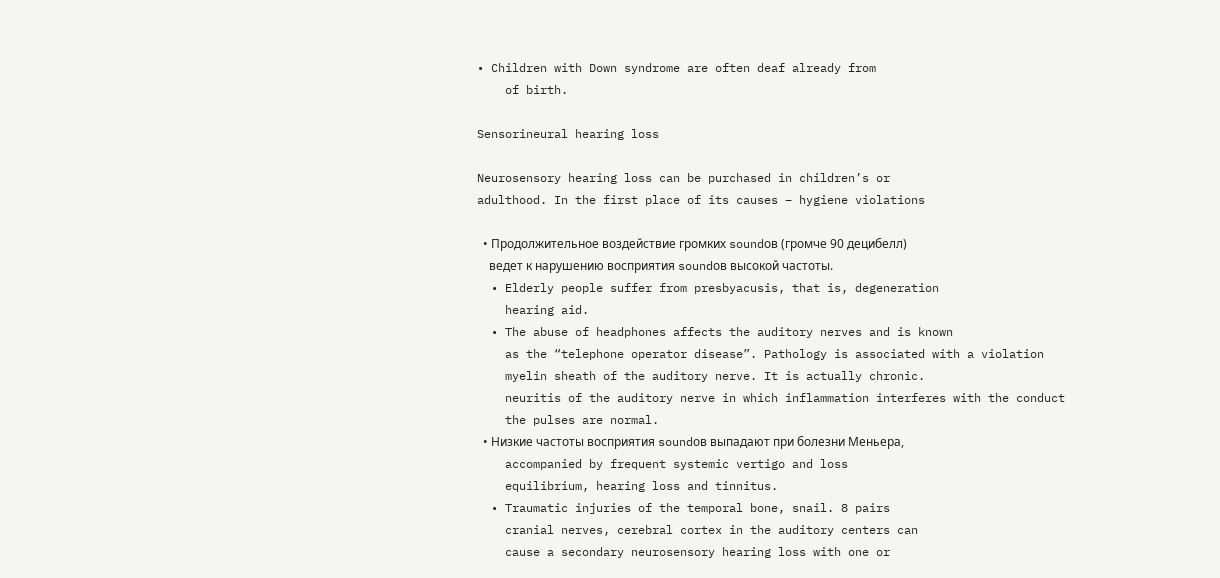• Children with Down syndrome are often deaf already from
    of birth.

Sensorineural hearing loss

Neurosensory hearing loss can be purchased in children’s or
adulthood. In the first place of its causes – hygiene violations

  • Продолжительное воздействие громких soundов (громче 90 децибелл)
    ведет к нарушению восприятия soundов высокой частоты.
  • Elderly people suffer from presbyacusis, that is, degeneration
    hearing aid.
  • The abuse of headphones affects the auditory nerves and is known
    as the “telephone operator disease”. Pathology is associated with a violation
    myelin sheath of the auditory nerve. It is actually chronic.
    neuritis of the auditory nerve in which inflammation interferes with the conduct
    the pulses are normal.
  • Низкие частоты восприятия soundов выпадают при болезни Меньера,
    accompanied by frequent systemic vertigo and loss
    equilibrium, hearing loss and tinnitus.
  • Traumatic injuries of the temporal bone, snail. 8 pairs
    cranial nerves, cerebral cortex in the auditory centers can
    cause a secondary neurosensory hearing loss with one or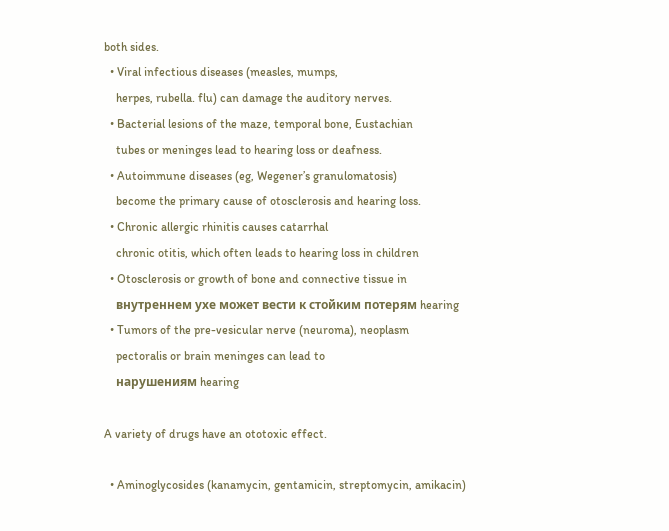both sides.
  • Viral infectious diseases (measles, mumps,
    herpes, rubella. flu) can damage the auditory nerves.
  • Bacterial lesions of the maze, temporal bone, Eustachian
    tubes or meninges lead to hearing loss or deafness.
  • Autoimmune diseases (eg, Wegener’s granulomatosis)
    become the primary cause of otosclerosis and hearing loss.
  • Chronic allergic rhinitis causes catarrhal
    chronic otitis, which often leads to hearing loss in children
  • Otosclerosis or growth of bone and connective tissue in
    внутреннем ухе может вести к стойким потерям hearing
  • Tumors of the pre-vesicular nerve (neuroma), neoplasm
    pectoralis or brain meninges can lead to
    нарушениям hearing

A variety of drugs have an ototoxic effect.

  • Aminoglycosides (kanamycin, gentamicin, streptomycin, amikacin)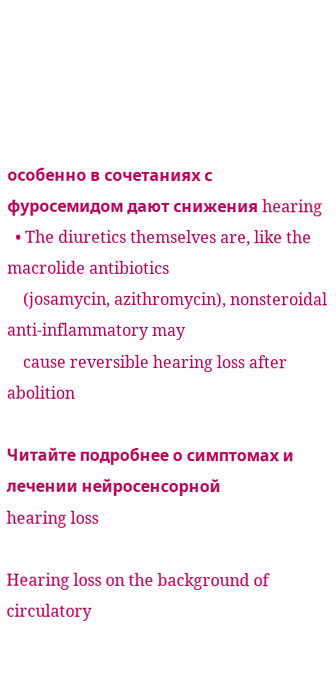особенно в сочетаниях с фуросемидом дают снижения hearing
  • The diuretics themselves are, like the macrolide antibiotics
    (josamycin, azithromycin), nonsteroidal anti-inflammatory may
    cause reversible hearing loss after abolition

Читайте подробнее о симптомах и лечении нейросенсорной
hearing loss

Hearing loss on the background of circulatory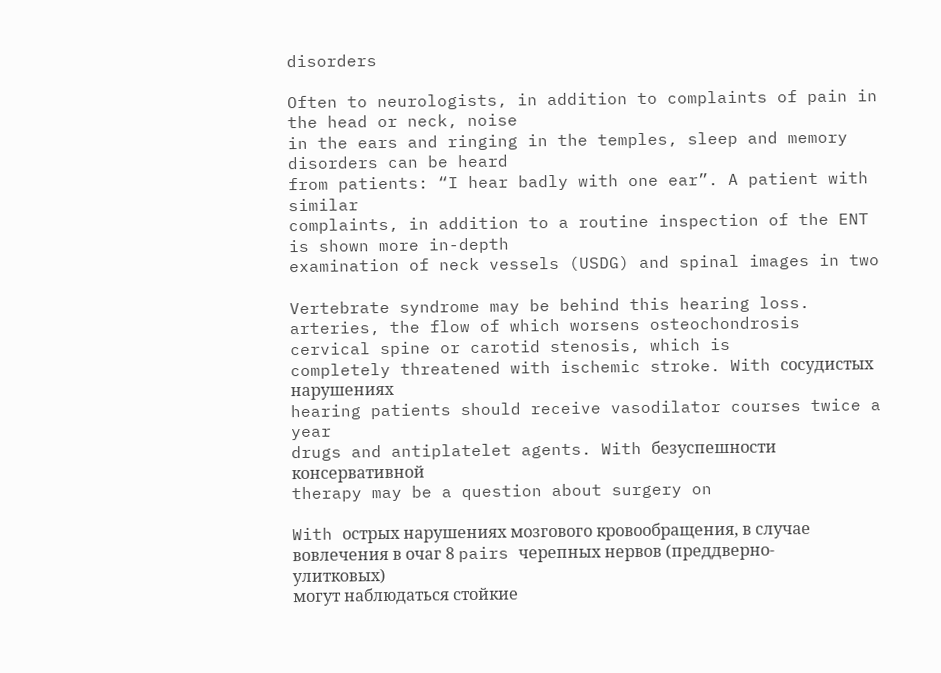disorders

Often to neurologists, in addition to complaints of pain in the head or neck, noise
in the ears and ringing in the temples, sleep and memory disorders can be heard
from patients: “I hear badly with one ear”. A patient with similar
complaints, in addition to a routine inspection of the ENT is shown more in-depth
examination of neck vessels (USDG) and spinal images in two

Vertebrate syndrome may be behind this hearing loss.
arteries, the flow of which worsens osteochondrosis
cervical spine or carotid stenosis, which is
completely threatened with ischemic stroke. With сосудистых нарушениях
hearing patients should receive vasodilator courses twice a year
drugs and antiplatelet agents. With безуспешности консервативной
therapy may be a question about surgery on

With острых нарушениях мозгового кровообращения, в случае
вовлечения в очаг 8 pairs черепных нервов (преддверно-улитковых)
могут наблюдаться стойкие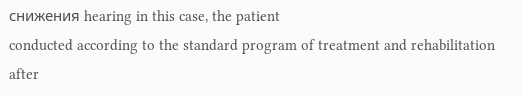снижения hearing in this case, the patient
conducted according to the standard program of treatment and rehabilitation after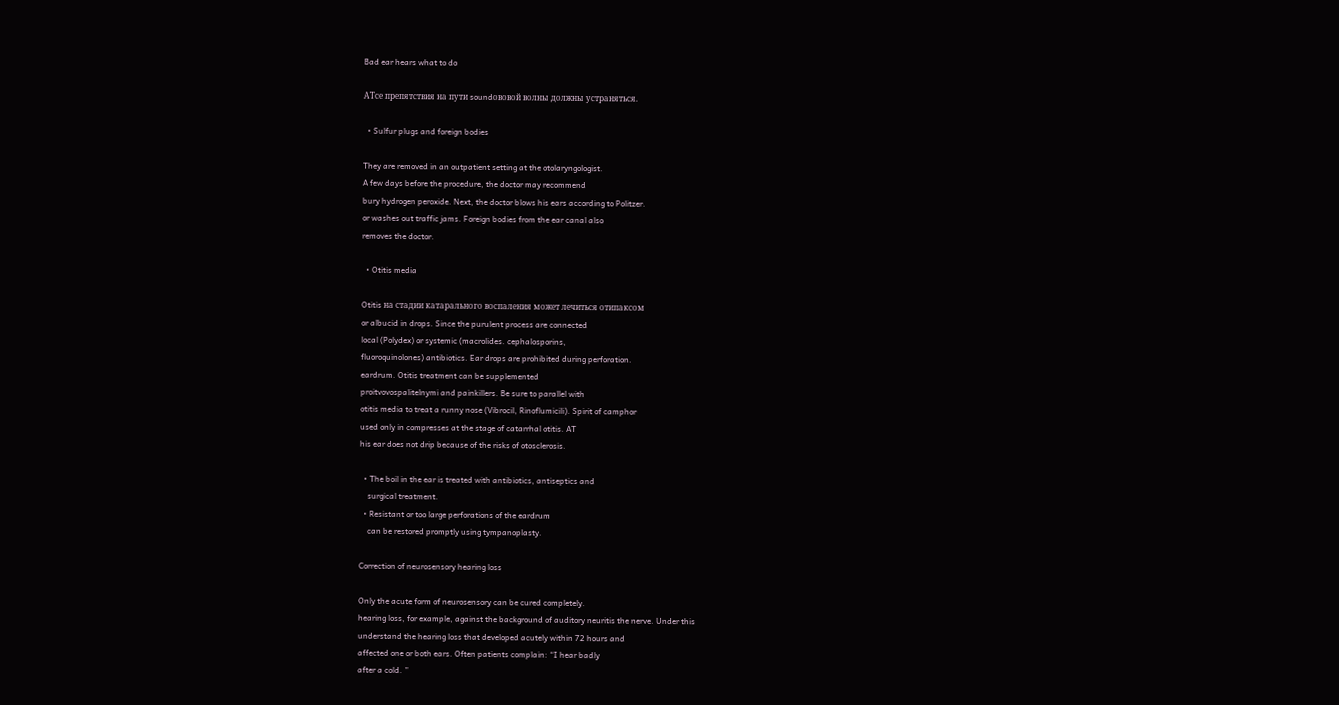Bad ear hears what to do

ATсе препятствия на пути soundововой волны должны устраняться.

  • Sulfur plugs and foreign bodies

They are removed in an outpatient setting at the otolaryngologist.
A few days before the procedure, the doctor may recommend
bury hydrogen peroxide. Next, the doctor blows his ears according to Politzer.
or washes out traffic jams. Foreign bodies from the ear canal also
removes the doctor.

  • Otitis media

Otitis на стадии катарального воспаления может лечиться отипаксом
or albucid in drops. Since the purulent process are connected
local (Polydex) or systemic (macrolides. cephalosporins,
fluoroquinolones) antibiotics. Ear drops are prohibited during perforation.
eardrum. Otitis treatment can be supplemented
proitvovospalitelnymi and painkillers. Be sure to parallel with
otitis media to treat a runny nose (Vibrocil, Rinoflumicili). Spirit of camphor
used only in compresses at the stage of catarrhal otitis. AT
his ear does not drip because of the risks of otosclerosis.

  • The boil in the ear is treated with antibiotics, antiseptics and
    surgical treatment.
  • Resistant or too large perforations of the eardrum
    can be restored promptly using tympanoplasty.

Correction of neurosensory hearing loss

Only the acute form of neurosensory can be cured completely.
hearing loss, for example, against the background of auditory neuritis the nerve. Under this
understand the hearing loss that developed acutely within 72 hours and
affected one or both ears. Often patients complain: “I hear badly
after a cold. ”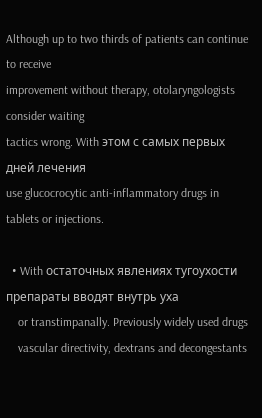Although up to two thirds of patients can continue to receive
improvement without therapy, otolaryngologists consider waiting
tactics wrong. With этом с самых первых дней лечения
use glucocrocytic anti-inflammatory drugs in
tablets or injections.

  • With остаточных явлениях тугоухости препараты вводят внутрь уха
    or transtimpanally. Previously widely used drugs
    vascular directivity, dextrans and decongestants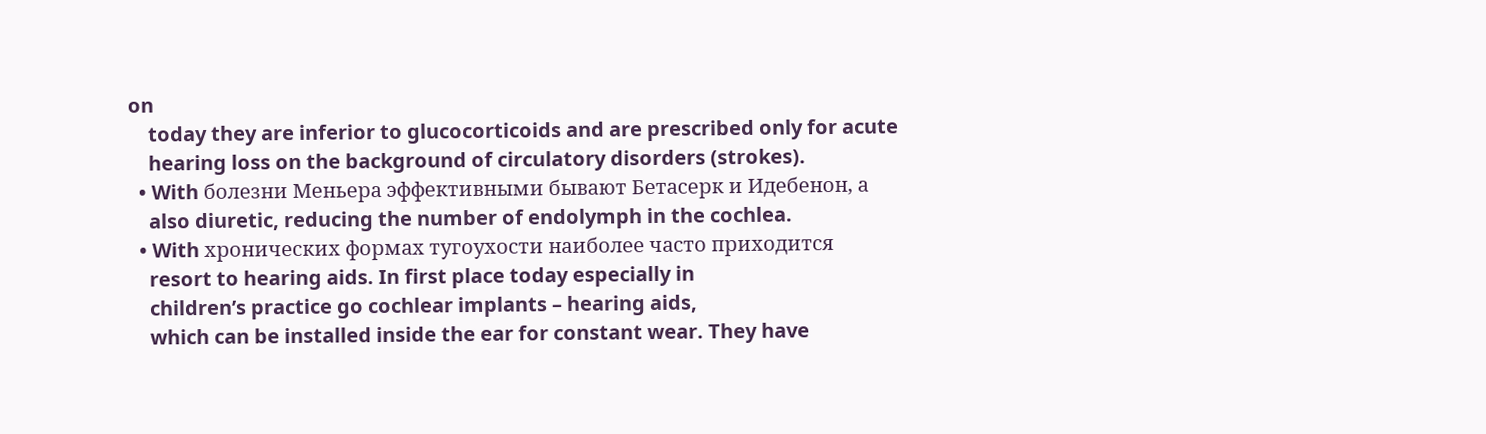on
    today they are inferior to glucocorticoids and are prescribed only for acute
    hearing loss on the background of circulatory disorders (strokes).
  • With болезни Меньера эффективными бывают Бетасерк и Идебенон, а
    also diuretic, reducing the number of endolymph in the cochlea.
  • With хронических формах тугоухости наиболее часто приходится
    resort to hearing aids. In first place today especially in
    children’s practice go cochlear implants – hearing aids,
    which can be installed inside the ear for constant wear. They have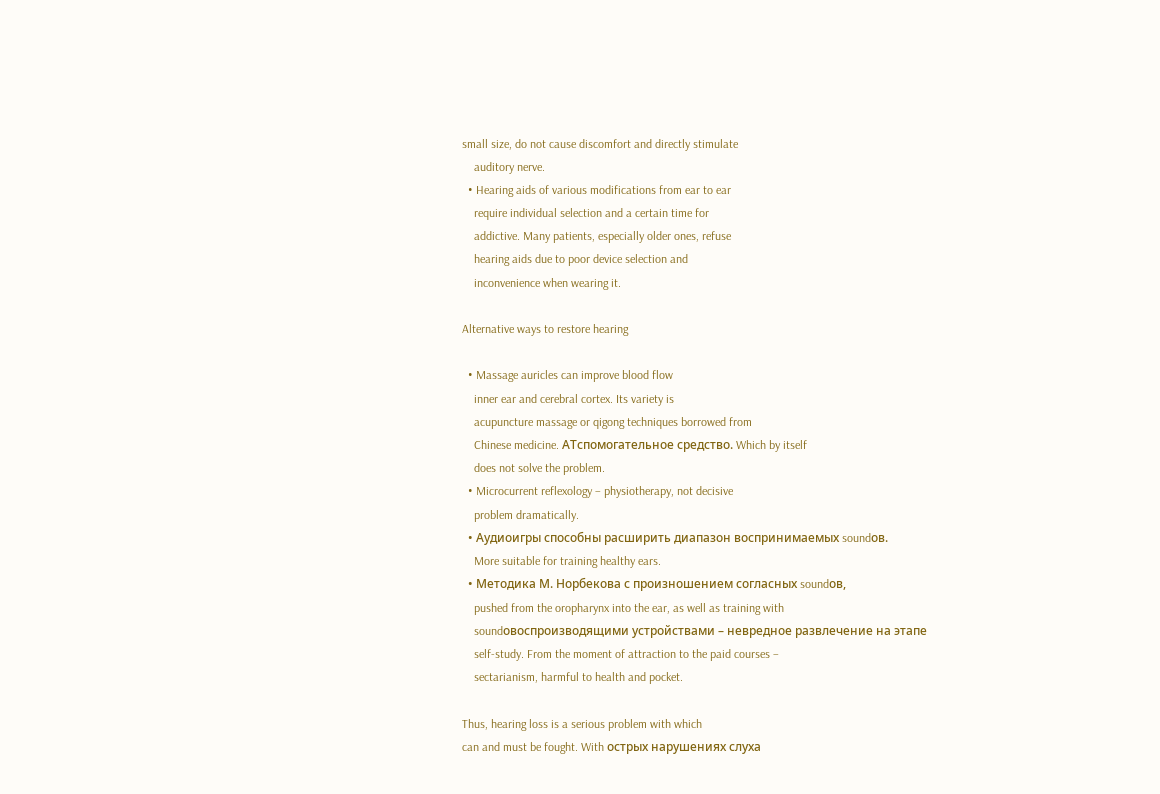small size, do not cause discomfort and directly stimulate
    auditory nerve.
  • Hearing aids of various modifications from ear to ear
    require individual selection and a certain time for
    addictive. Many patients, especially older ones, refuse
    hearing aids due to poor device selection and
    inconvenience when wearing it.

Alternative ways to restore hearing

  • Massage auricles can improve blood flow
    inner ear and cerebral cortex. Its variety is
    acupuncture massage or qigong techniques borrowed from
    Chinese medicine. ATспомогательное средство. Which by itself
    does not solve the problem.
  • Microcurrent reflexology – physiotherapy, not decisive
    problem dramatically.
  • Аудиоигры способны расширить диапазон воспринимаемых soundов.
    More suitable for training healthy ears.
  • Методика М. Норбекова с произношением согласных soundов,
    pushed from the oropharynx into the ear, as well as training with
    soundовоспроизводящими устройствами – невредное развлечение на этапе
    self-study. From the moment of attraction to the paid courses –
    sectarianism, harmful to health and pocket.

Thus, hearing loss is a serious problem with which
can and must be fought. With острых нарушениях слуха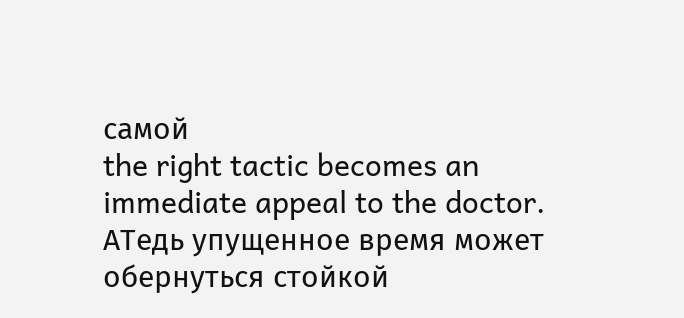самой
the right tactic becomes an immediate appeal to the doctor.
ATедь упущенное время может обернуться стойкой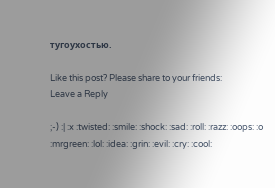тугоухостью.

Like this post? Please share to your friends:
Leave a Reply

;-) :| :x :twisted: :smile: :shock: :sad: :roll: :razz: :oops: :o :mrgreen: :lol: :idea: :grin: :evil: :cry: :cool: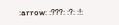:arrow: :???: :?: :!: